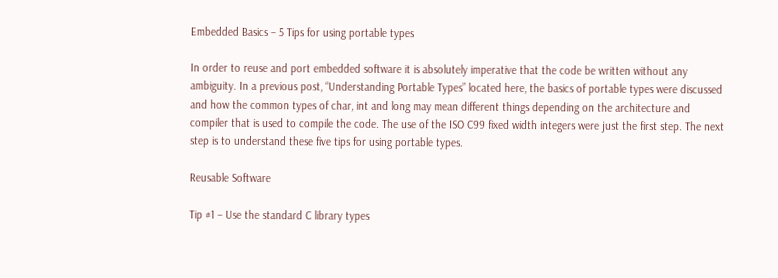Embedded Basics – 5 Tips for using portable types

In order to reuse and port embedded software it is absolutely imperative that the code be written without any ambiguity. In a previous post, “Understanding Portable Types” located here, the basics of portable types were discussed and how the common types of char, int and long may mean different things depending on the architecture and compiler that is used to compile the code. The use of the ISO C99 fixed width integers were just the first step. The next step is to understand these five tips for using portable types.

Reusable Software

Tip #1 – Use the standard C library types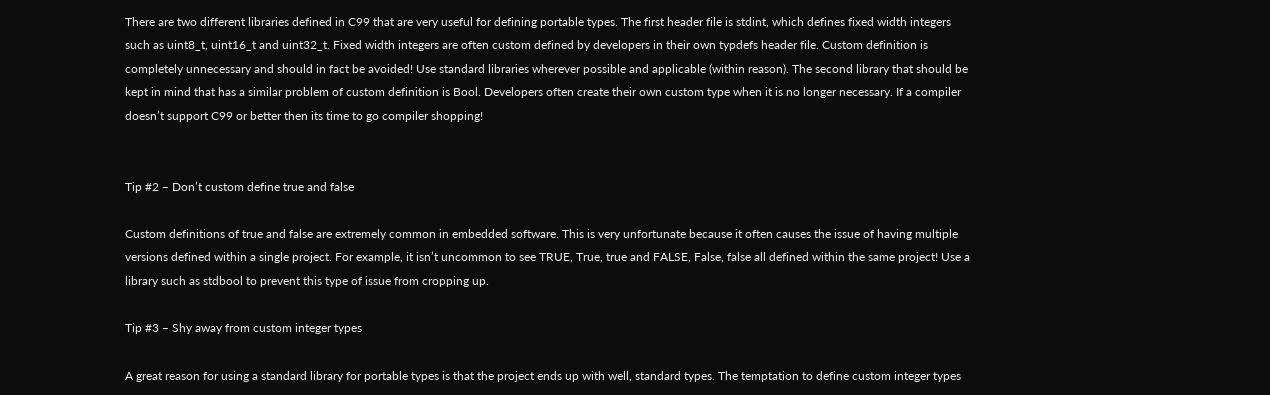There are two different libraries defined in C99 that are very useful for defining portable types. The first header file is stdint, which defines fixed width integers such as uint8_t, uint16_t and uint32_t. Fixed width integers are often custom defined by developers in their own typdefs header file. Custom definition is completely unnecessary and should in fact be avoided! Use standard libraries wherever possible and applicable (within reason). The second library that should be kept in mind that has a similar problem of custom definition is Bool. Developers often create their own custom type when it is no longer necessary. If a compiler doesn’t support C99 or better then its time to go compiler shopping!


Tip #2 – Don’t custom define true and false

Custom definitions of true and false are extremely common in embedded software. This is very unfortunate because it often causes the issue of having multiple versions defined within a single project. For example, it isn’t uncommon to see TRUE, True, true and FALSE, False, false all defined within the same project! Use a library such as stdbool to prevent this type of issue from cropping up.

Tip #3 – Shy away from custom integer types

A great reason for using a standard library for portable types is that the project ends up with well, standard types. The temptation to define custom integer types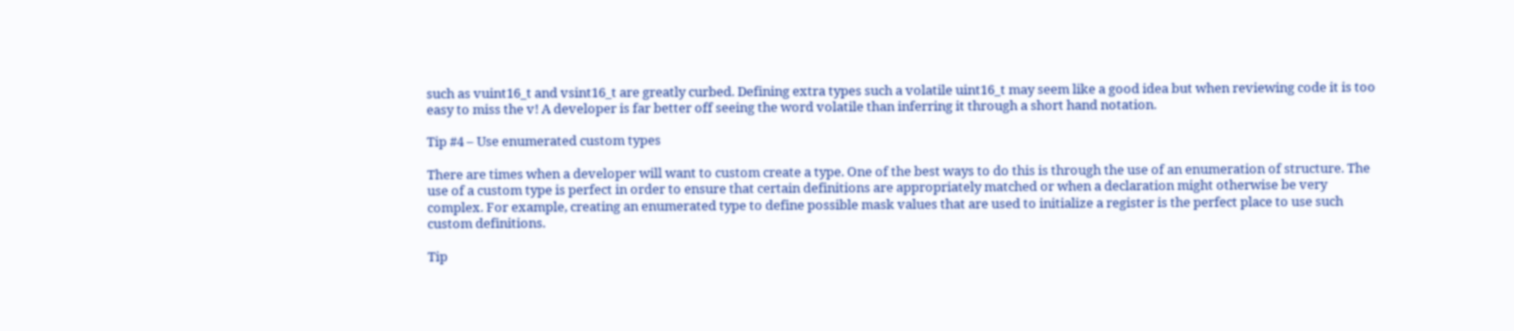such as vuint16_t and vsint16_t are greatly curbed. Defining extra types such a volatile uint16_t may seem like a good idea but when reviewing code it is too easy to miss the v! A developer is far better off seeing the word volatile than inferring it through a short hand notation.

Tip #4 – Use enumerated custom types

There are times when a developer will want to custom create a type. One of the best ways to do this is through the use of an enumeration of structure. The use of a custom type is perfect in order to ensure that certain definitions are appropriately matched or when a declaration might otherwise be very complex. For example, creating an enumerated type to define possible mask values that are used to initialize a register is the perfect place to use such custom definitions.

Tip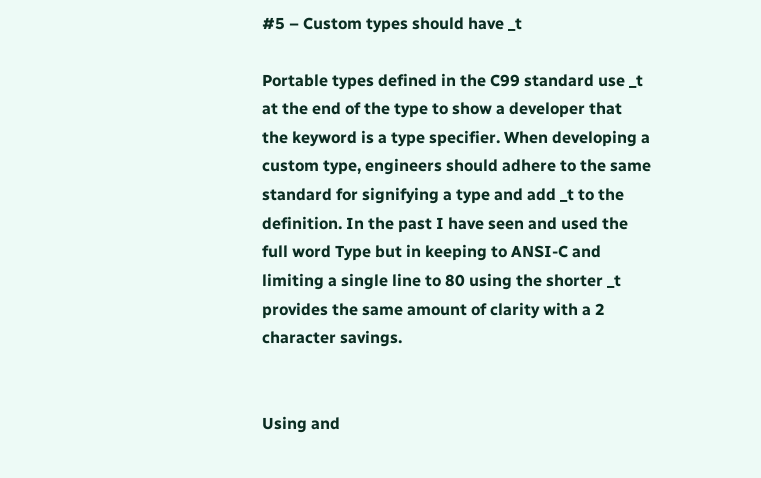#5 – Custom types should have _t

Portable types defined in the C99 standard use _t at the end of the type to show a developer that the keyword is a type specifier. When developing a custom type, engineers should adhere to the same standard for signifying a type and add _t to the definition. In the past I have seen and used the full word Type but in keeping to ANSI-C and limiting a single line to 80 using the shorter _t provides the same amount of clarity with a 2 character savings.


Using and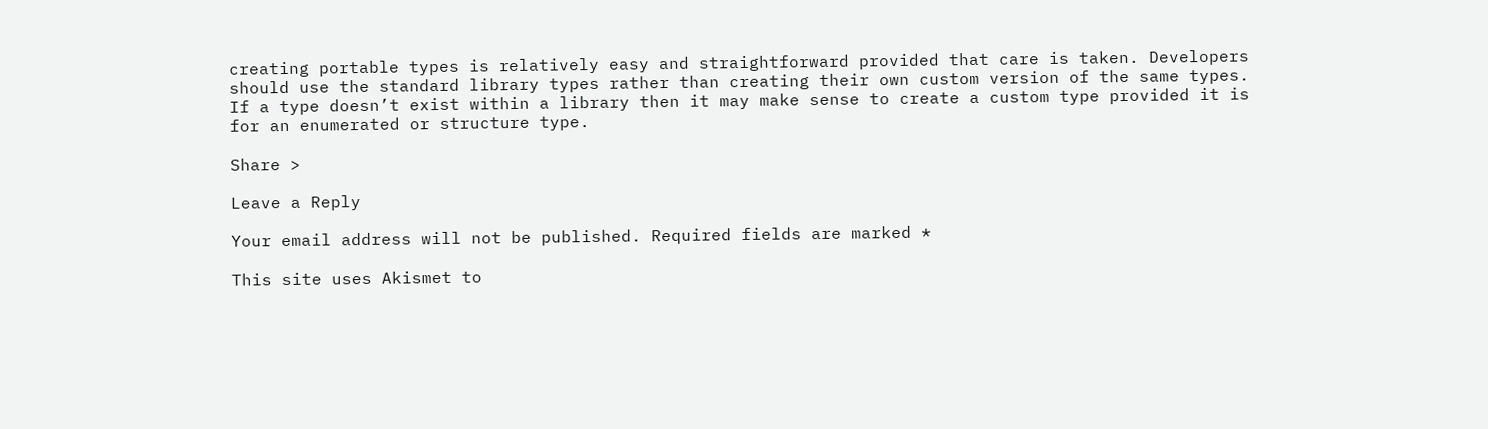creating portable types is relatively easy and straightforward provided that care is taken. Developers should use the standard library types rather than creating their own custom version of the same types. If a type doesn’t exist within a library then it may make sense to create a custom type provided it is for an enumerated or structure type.

Share >

Leave a Reply

Your email address will not be published. Required fields are marked *

This site uses Akismet to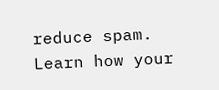reduce spam. Learn how your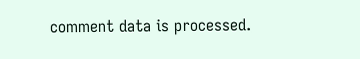comment data is processed.